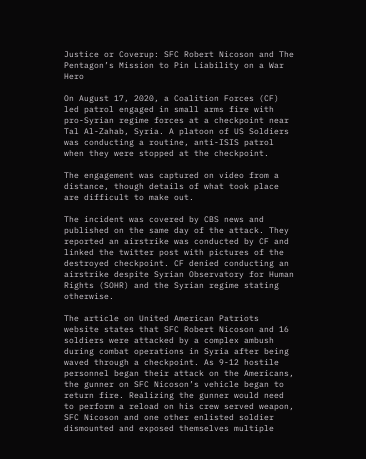Justice or Coverup: SFC Robert Nicoson and The Pentagon’s Mission to Pin Liability on a War Hero

On August 17, 2020, a Coalition Forces (CF) led patrol engaged in small arms fire with pro-Syrian regime forces at a checkpoint near Tal Al-Zahab, Syria. A platoon of US Soldiers was conducting a routine, anti-ISIS patrol when they were stopped at the checkpoint.

The engagement was captured on video from a distance, though details of what took place are difficult to make out.

The incident was covered by CBS news and published on the same day of the attack. They reported an airstrike was conducted by CF and linked the twitter post with pictures of the destroyed checkpoint. CF denied conducting an airstrike despite Syrian Observatory for Human Rights (SOHR) and the Syrian regime stating otherwise.

The article on United American Patriots website states that SFC Robert Nicoson and 16 soldiers were attacked by a complex ambush during combat operations in Syria after being waved through a checkpoint. As 9-12 hostile personnel began their attack on the Americans, the gunner on SFC Nicoson’s vehicle began to return fire. Realizing the gunner would need to perform a reload on his crew served weapon, SFC Nicoson and one other enlisted soldier dismounted and exposed themselves multiple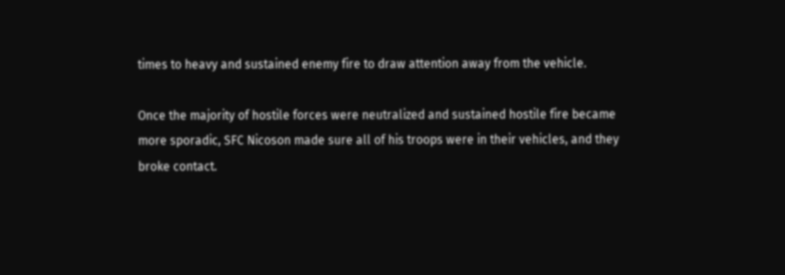times to heavy and sustained enemy fire to draw attention away from the vehicle.

Once the majority of hostile forces were neutralized and sustained hostile fire became more sporadic, SFC Nicoson made sure all of his troops were in their vehicles, and they broke contact.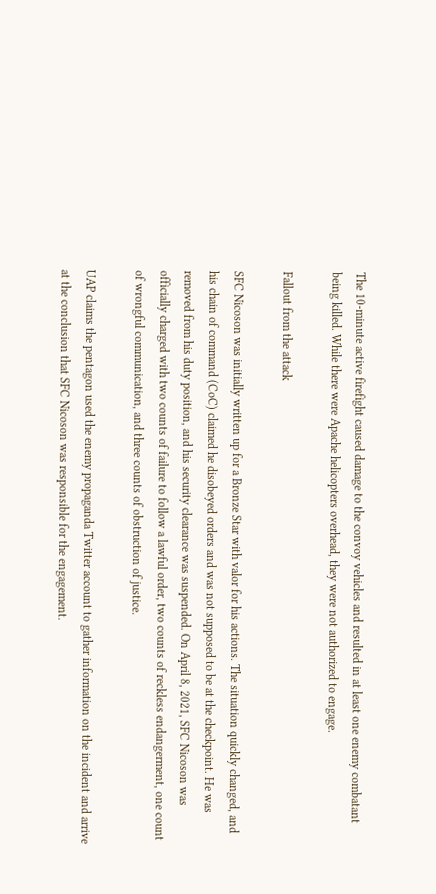The 10-minute active firefight caused damage to the convoy vehicles and resulted in at least one enemy combatant being killed. While there were Apache helicopters overhead, they were not authorized to engage.

Fallout from the attack

SFC Nicoson was initially written up for a Bronze Star with valor for his actions. The situation quickly changed, and his chain of command (CoC) claimed he disobeyed orders and was not supposed to be at the checkpoint. He was removed from his duty position, and his security clearance was suspended. On April 8, 2021, SFC Nicoson was officially charged with two counts of failure to follow a lawful order, two counts of reckless endangerment, one count of wrongful communication, and three counts of obstruction of justice.

UAP claims the pentagon used the enemy propaganda Twitter account to gather information on the incident and arrive at the conclusion that SFC Nicoson was responsible for the engagement.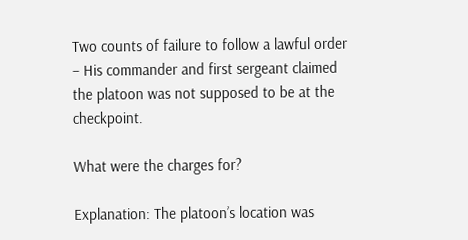Two counts of failure to follow a lawful order – His commander and first sergeant claimed the platoon was not supposed to be at the checkpoint.

What were the charges for?

Explanation: The platoon’s location was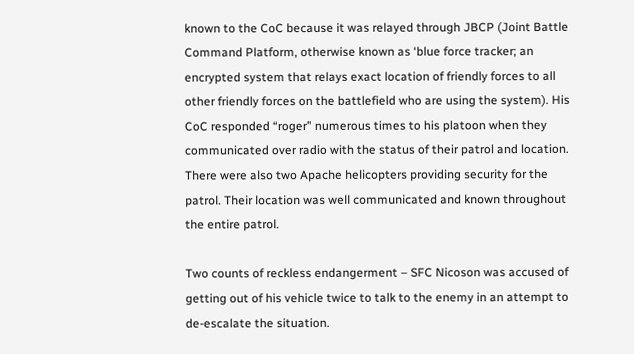known to the CoC because it was relayed through JBCP (Joint Battle Command Platform, otherwise known as ‘blue force tracker; an encrypted system that relays exact location of friendly forces to all other friendly forces on the battlefield who are using the system). His CoC responded “roger” numerous times to his platoon when they communicated over radio with the status of their patrol and location. There were also two Apache helicopters providing security for the patrol. Their location was well communicated and known throughout the entire patrol.

Two counts of reckless endangerment – SFC Nicoson was accused of getting out of his vehicle twice to talk to the enemy in an attempt to de-escalate the situation.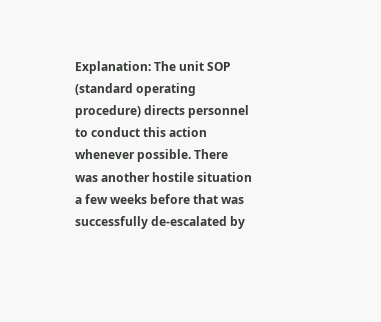Explanation: The unit SOP (standard operating procedure) directs personnel to conduct this action whenever possible. There was another hostile situation a few weeks before that was successfully de-escalated by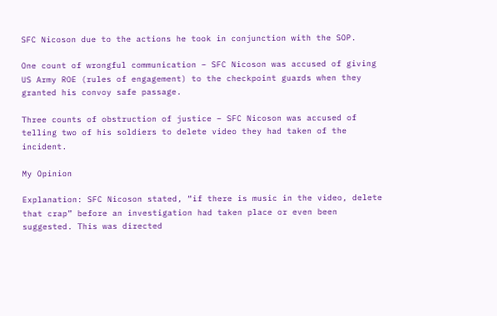SFC Nicoson due to the actions he took in conjunction with the SOP.

One count of wrongful communication – SFC Nicoson was accused of giving US Army ROE (rules of engagement) to the checkpoint guards when they granted his convoy safe passage.

Three counts of obstruction of justice – SFC Nicoson was accused of telling two of his soldiers to delete video they had taken of the incident.

My Opinion

Explanation: SFC Nicoson stated, “if there is music in the video, delete that crap” before an investigation had taken place or even been suggested. This was directed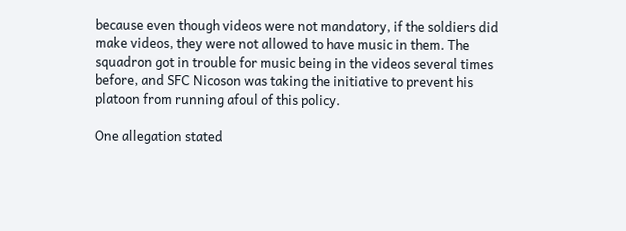because even though videos were not mandatory, if the soldiers did make videos, they were not allowed to have music in them. The squadron got in trouble for music being in the videos several times before, and SFC Nicoson was taking the initiative to prevent his platoon from running afoul of this policy.

One allegation stated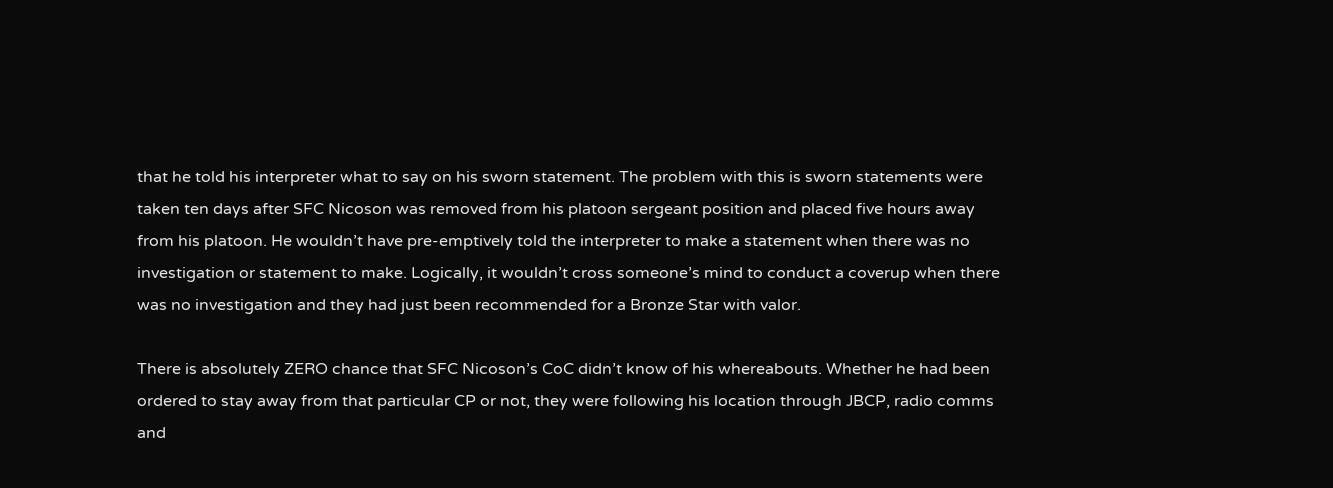that he told his interpreter what to say on his sworn statement. The problem with this is sworn statements were taken ten days after SFC Nicoson was removed from his platoon sergeant position and placed five hours away from his platoon. He wouldn’t have pre-emptively told the interpreter to make a statement when there was no investigation or statement to make. Logically, it wouldn’t cross someone’s mind to conduct a coverup when there was no investigation and they had just been recommended for a Bronze Star with valor.

There is absolutely ZERO chance that SFC Nicoson’s CoC didn’t know of his whereabouts. Whether he had been ordered to stay away from that particular CP or not, they were following his location through JBCP, radio comms and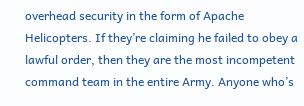overhead security in the form of Apache Helicopters. If they’re claiming he failed to obey a lawful order, then they are the most incompetent command team in the entire Army. Anyone who’s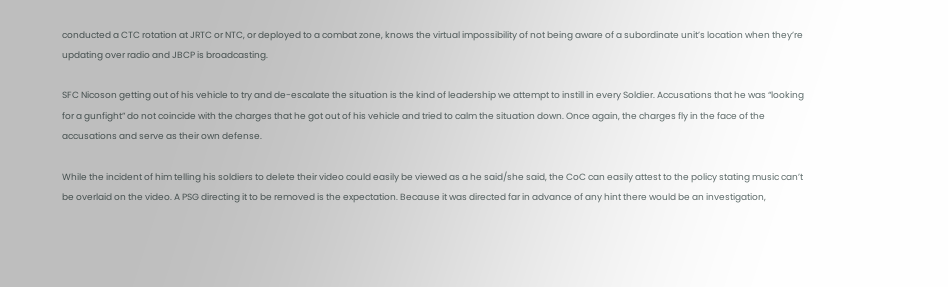conducted a CTC rotation at JRTC or NTC, or deployed to a combat zone, knows the virtual impossibility of not being aware of a subordinate unit’s location when they’re updating over radio and JBCP is broadcasting.

SFC Nicoson getting out of his vehicle to try and de-escalate the situation is the kind of leadership we attempt to instill in every Soldier. Accusations that he was “looking for a gunfight” do not coincide with the charges that he got out of his vehicle and tried to calm the situation down. Once again, the charges fly in the face of the accusations and serve as their own defense.

While the incident of him telling his soldiers to delete their video could easily be viewed as a he said/she said, the CoC can easily attest to the policy stating music can’t be overlaid on the video. A PSG directing it to be removed is the expectation. Because it was directed far in advance of any hint there would be an investigation,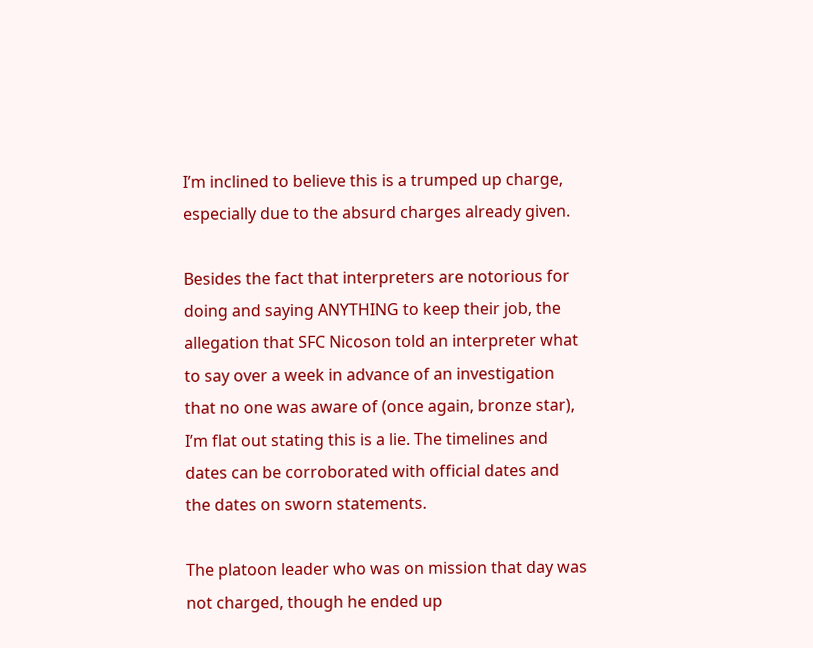I’m inclined to believe this is a trumped up charge, especially due to the absurd charges already given.

Besides the fact that interpreters are notorious for doing and saying ANYTHING to keep their job, the allegation that SFC Nicoson told an interpreter what to say over a week in advance of an investigation that no one was aware of (once again, bronze star), I’m flat out stating this is a lie. The timelines and dates can be corroborated with official dates and the dates on sworn statements.

The platoon leader who was on mission that day was not charged, though he ended up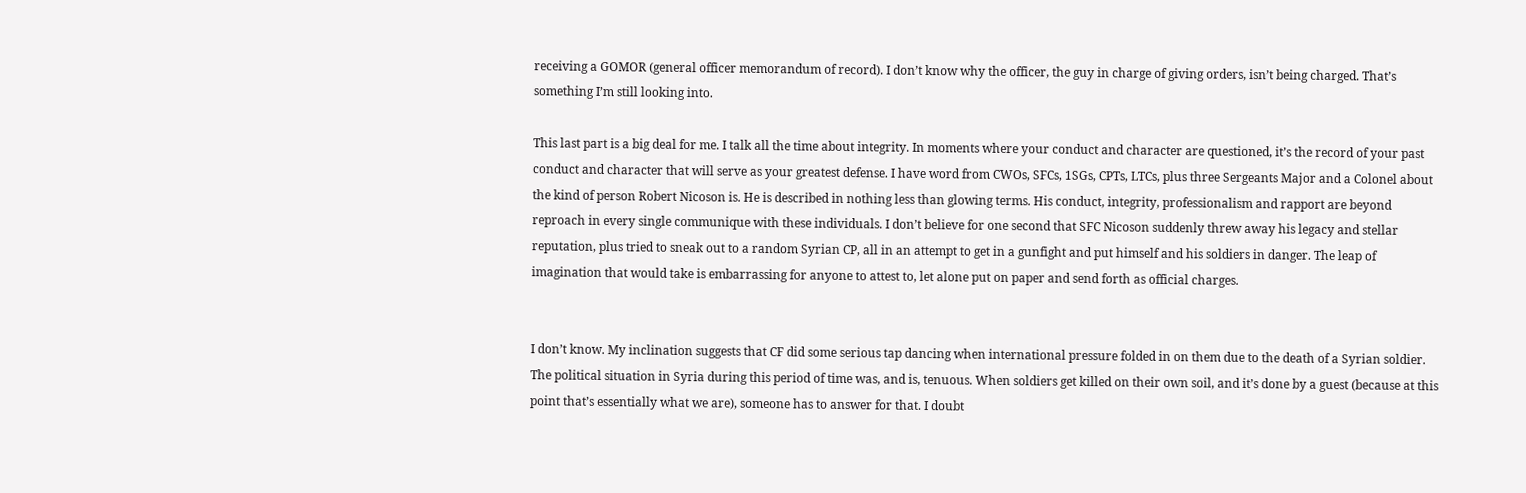receiving a GOMOR (general officer memorandum of record). I don’t know why the officer, the guy in charge of giving orders, isn’t being charged. That’s something I’m still looking into.

This last part is a big deal for me. I talk all the time about integrity. In moments where your conduct and character are questioned, it’s the record of your past conduct and character that will serve as your greatest defense. I have word from CWOs, SFCs, 1SGs, CPTs, LTCs, plus three Sergeants Major and a Colonel about the kind of person Robert Nicoson is. He is described in nothing less than glowing terms. His conduct, integrity, professionalism and rapport are beyond reproach in every single communique with these individuals. I don’t believe for one second that SFC Nicoson suddenly threw away his legacy and stellar reputation, plus tried to sneak out to a random Syrian CP, all in an attempt to get in a gunfight and put himself and his soldiers in danger. The leap of imagination that would take is embarrassing for anyone to attest to, let alone put on paper and send forth as official charges.


I don’t know. My inclination suggests that CF did some serious tap dancing when international pressure folded in on them due to the death of a Syrian soldier. The political situation in Syria during this period of time was, and is, tenuous. When soldiers get killed on their own soil, and it’s done by a guest (because at this point that’s essentially what we are), someone has to answer for that. I doubt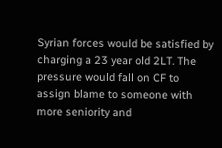Syrian forces would be satisfied by charging a 23 year old 2LT. The pressure would fall on CF to assign blame to someone with more seniority and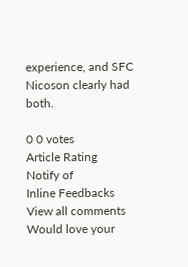experience, and SFC Nicoson clearly had both.

0 0 votes
Article Rating
Notify of
Inline Feedbacks
View all comments
Would love your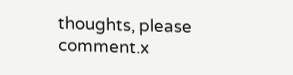thoughts, please comment.x